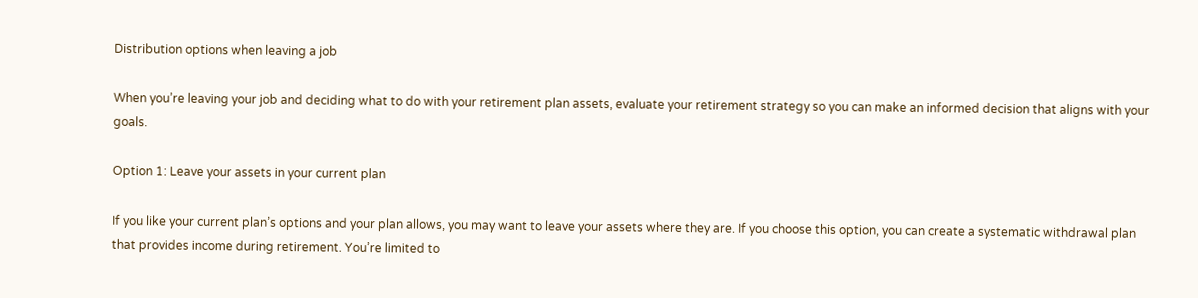Distribution options when leaving a job

When you’re leaving your job and deciding what to do with your retirement plan assets, evaluate your retirement strategy so you can make an informed decision that aligns with your goals.

Option 1: Leave your assets in your current plan

If you like your current plan’s options and your plan allows, you may want to leave your assets where they are. If you choose this option, you can create a systematic withdrawal plan that provides income during retirement. You’re limited to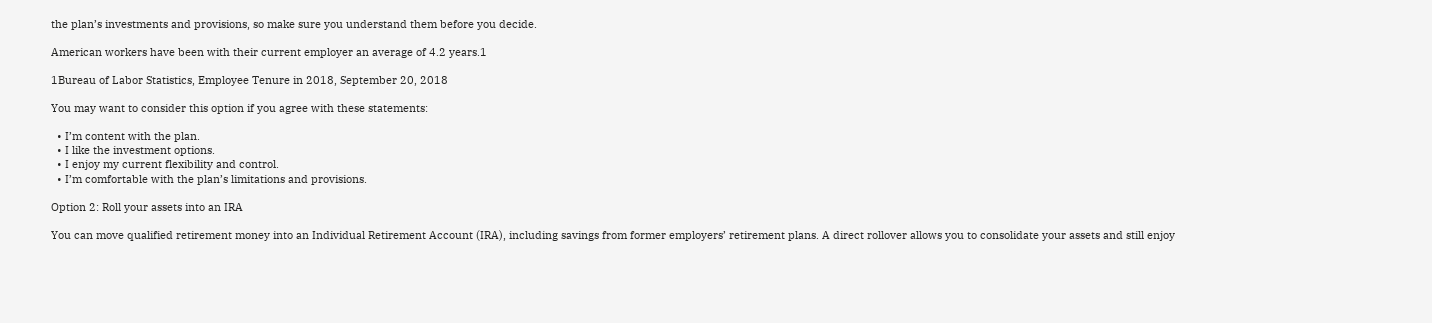the plan’s investments and provisions, so make sure you understand them before you decide.

American workers have been with their current employer an average of 4.2 years.1

1Bureau of Labor Statistics, Employee Tenure in 2018, September 20, 2018

You may want to consider this option if you agree with these statements:

  • I’m content with the plan.
  • I like the investment options.
  • I enjoy my current flexibility and control.
  • I’m comfortable with the plan’s limitations and provisions.

Option 2: Roll your assets into an IRA

You can move qualified retirement money into an Individual Retirement Account (IRA), including savings from former employers’ retirement plans. A direct rollover allows you to consolidate your assets and still enjoy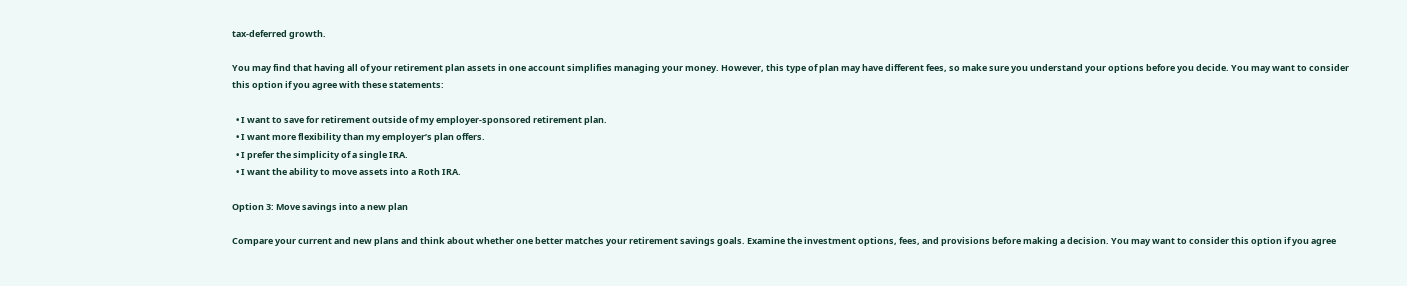tax-deferred growth.

You may find that having all of your retirement plan assets in one account simplifies managing your money. However, this type of plan may have different fees, so make sure you understand your options before you decide. You may want to consider this option if you agree with these statements:

  • I want to save for retirement outside of my employer-sponsored retirement plan.
  • I want more flexibility than my employer’s plan offers.
  • I prefer the simplicity of a single IRA.
  • I want the ability to move assets into a Roth IRA.

Option 3: Move savings into a new plan

Compare your current and new plans and think about whether one better matches your retirement savings goals. Examine the investment options, fees, and provisions before making a decision. You may want to consider this option if you agree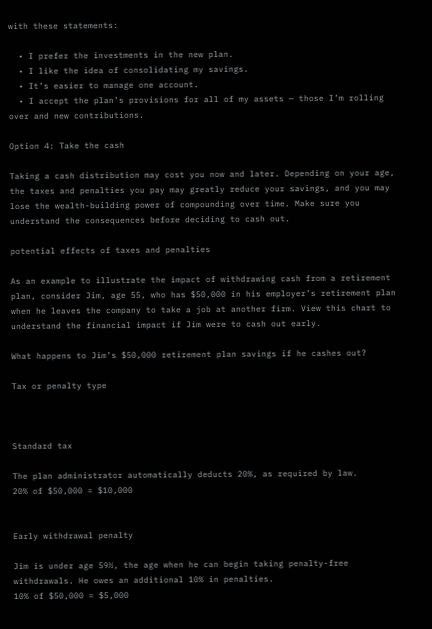with these statements:

  • I prefer the investments in the new plan.
  • I like the idea of consolidating my savings.
  • It’s easier to manage one account.
  • I accept the plan’s provisions for all of my assets — those I’m rolling over and new contributions.

Option 4: Take the cash

Taking a cash distribution may cost you now and later. Depending on your age, the taxes and penalties you pay may greatly reduce your savings, and you may lose the wealth-building power of compounding over time. Make sure you understand the consequences before deciding to cash out.

potential effects of taxes and penalties

As an example to illustrate the impact of withdrawing cash from a retirement plan, consider Jim, age 55, who has $50,000 in his employer’s retirement plan when he leaves the company to take a job at another firm. View this chart to understand the financial impact if Jim were to cash out early.

What happens to Jim’s $50,000 retirement plan savings if he cashes out?

Tax or penalty type



Standard tax

The plan administrator automatically deducts 20%, as required by law.
20% of $50,000 = $10,000


Early withdrawal penalty

Jim is under age 59½, the age when he can begin taking penalty-free withdrawals. He owes an additional 10% in penalties.
10% of $50,000 = $5,000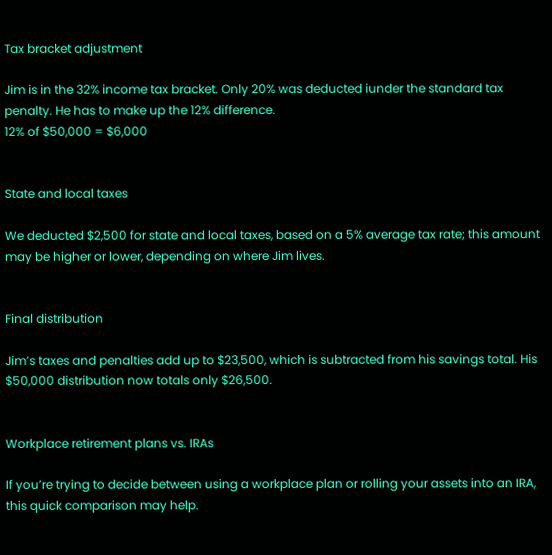Tax bracket adjustment

Jim is in the 32% income tax bracket. Only 20% was deducted iunder the standard tax penalty. He has to make up the 12% difference.
12% of $50,000 = $6,000


State and local taxes

We deducted $2,500 for state and local taxes, based on a 5% average tax rate; this amount may be higher or lower, depending on where Jim lives.


Final distribution

Jim’s taxes and penalties add up to $23,500, which is subtracted from his savings total. His $50,000 distribution now totals only $26,500.


Workplace retirement plans vs. IRAs

If you’re trying to decide between using a workplace plan or rolling your assets into an IRA, this quick comparison may help.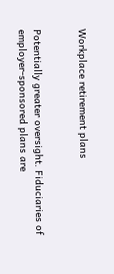Workplace retirement plans


Potentially greater oversight. Fiduciaries of employer-sponsored plans are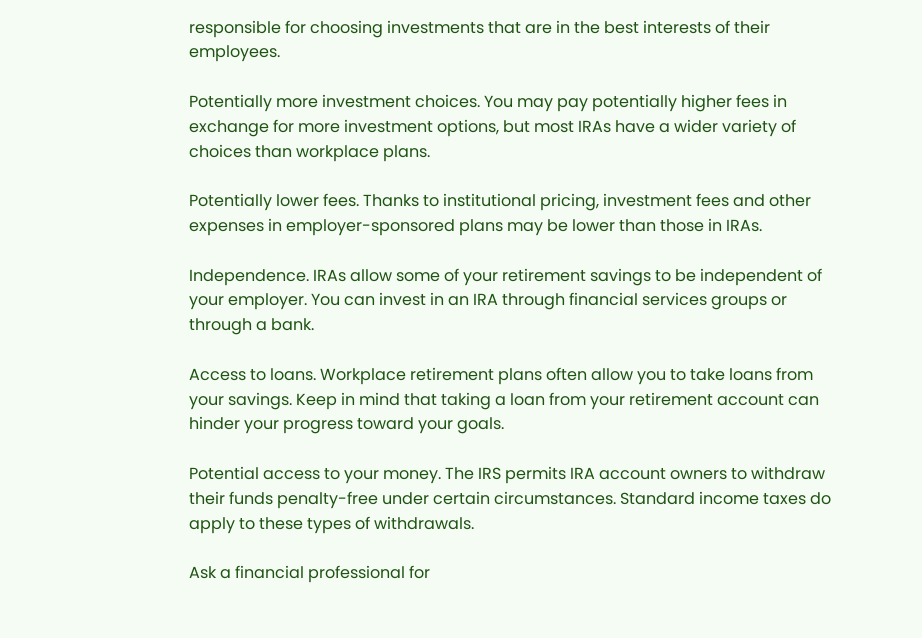responsible for choosing investments that are in the best interests of their employees.

Potentially more investment choices. You may pay potentially higher fees in exchange for more investment options, but most IRAs have a wider variety of choices than workplace plans.

Potentially lower fees. Thanks to institutional pricing, investment fees and other expenses in employer-sponsored plans may be lower than those in IRAs.

Independence. IRAs allow some of your retirement savings to be independent of your employer. You can invest in an IRA through financial services groups or through a bank.

Access to loans. Workplace retirement plans often allow you to take loans from your savings. Keep in mind that taking a loan from your retirement account can hinder your progress toward your goals.

Potential access to your money. The IRS permits IRA account owners to withdraw their funds penalty-free under certain circumstances. Standard income taxes do apply to these types of withdrawals.

Ask a financial professional for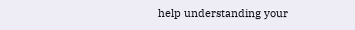help understanding your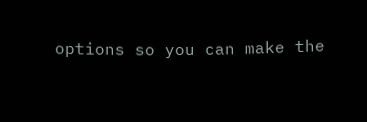options so you can make the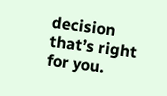decision that’s right for you.